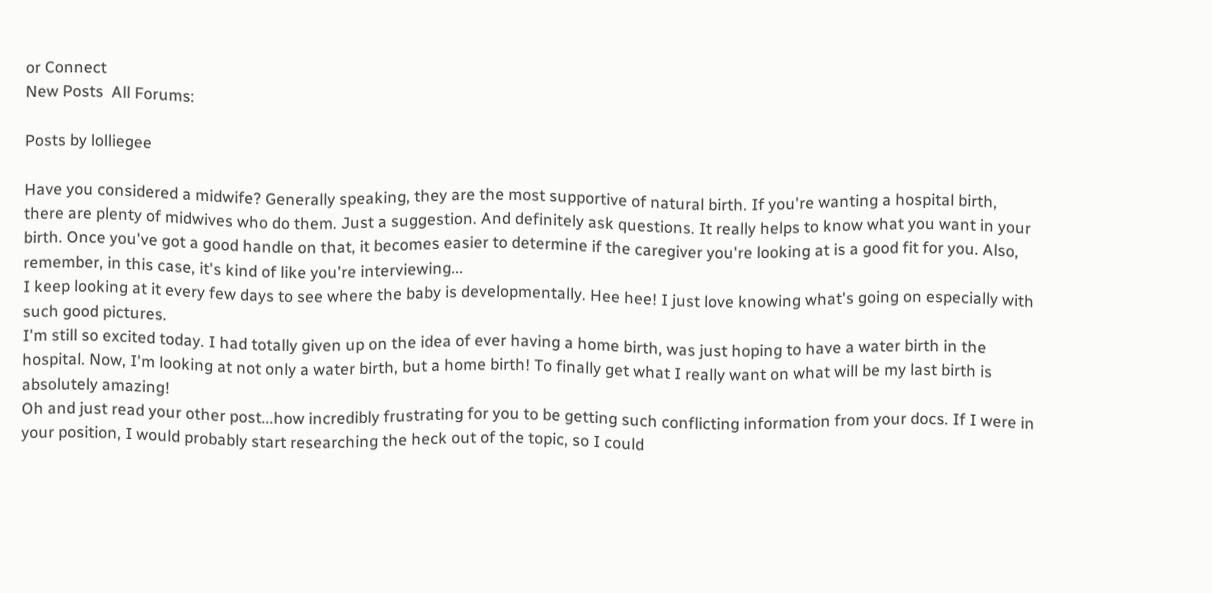or Connect
New Posts  All Forums:

Posts by lolliegee

Have you considered a midwife? Generally speaking, they are the most supportive of natural birth. If you're wanting a hospital birth, there are plenty of midwives who do them. Just a suggestion. And definitely ask questions. It really helps to know what you want in your birth. Once you've got a good handle on that, it becomes easier to determine if the caregiver you're looking at is a good fit for you. Also, remember, in this case, it's kind of like you're interviewing...
I keep looking at it every few days to see where the baby is developmentally. Hee hee! I just love knowing what's going on especially with such good pictures.
I'm still so excited today. I had totally given up on the idea of ever having a home birth, was just hoping to have a water birth in the hospital. Now, I'm looking at not only a water birth, but a home birth! To finally get what I really want on what will be my last birth is absolutely amazing!
Oh and just read your other post...how incredibly frustrating for you to be getting such conflicting information from your docs. If I were in your position, I would probably start researching the heck out of the topic, so I could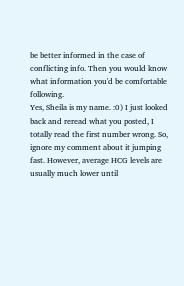be better informed in the case of conflicting info. Then you would know what information you'd be comfortable following.
Yes, Sheila is my name. :0) I just looked back and reread what you posted, I totally read the first number wrong. So, ignore my comment about it jumping fast. However, average HCG levels are usually much lower until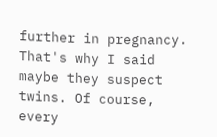further in pregnancy. That's why I said maybe they suspect twins. Of course, every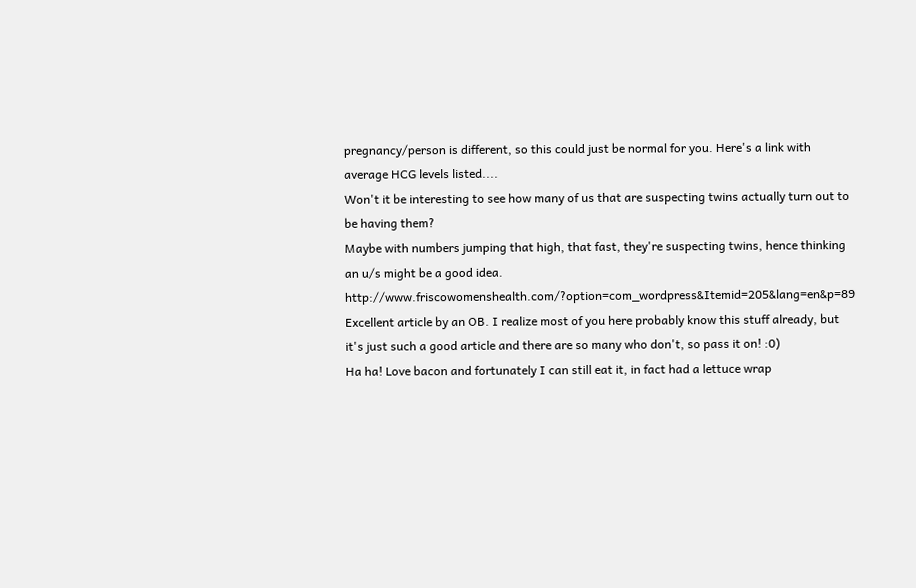pregnancy/person is different, so this could just be normal for you. Here's a link with average HCG levels listed....
Won't it be interesting to see how many of us that are suspecting twins actually turn out to be having them?
Maybe with numbers jumping that high, that fast, they're suspecting twins, hence thinking an u/s might be a good idea.
http://www.friscowomenshealth.com/?option=com_wordpress&Itemid=205&lang=en&p=89 Excellent article by an OB. I realize most of you here probably know this stuff already, but it's just such a good article and there are so many who don't, so pass it on! :0)
Ha ha! Love bacon and fortunately I can still eat it, in fact had a lettuce wrap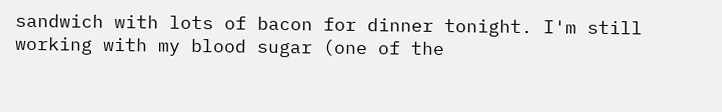sandwich with lots of bacon for dinner tonight. I'm still working with my blood sugar (one of the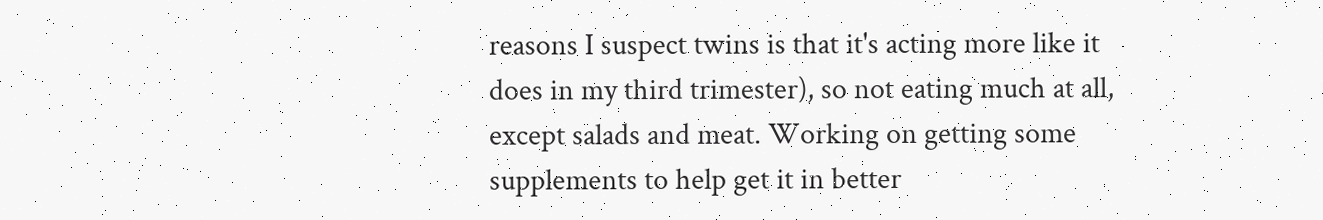reasons I suspect twins is that it's acting more like it does in my third trimester), so not eating much at all, except salads and meat. Working on getting some supplements to help get it in better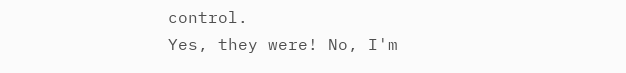control.
Yes, they were! No, I'm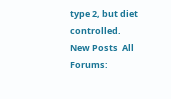type 2, but diet controlled.
New Posts  All Forums: